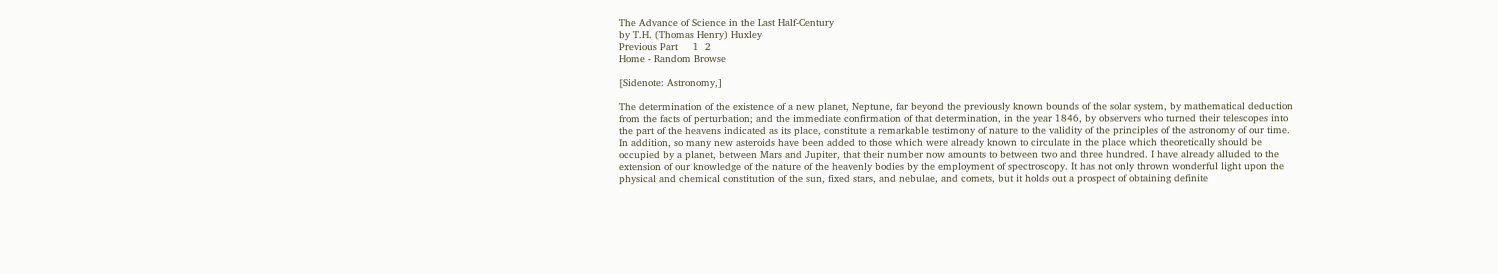The Advance of Science in the Last Half-Century
by T.H. (Thomas Henry) Huxley
Previous Part     1  2
Home - Random Browse

[Sidenote: Astronomy,]

The determination of the existence of a new planet, Neptune, far beyond the previously known bounds of the solar system, by mathematical deduction from the facts of perturbation; and the immediate confirmation of that determination, in the year 1846, by observers who turned their telescopes into the part of the heavens indicated as its place, constitute a remarkable testimony of nature to the validity of the principles of the astronomy of our time. In addition, so many new asteroids have been added to those which were already known to circulate in the place which theoretically should be occupied by a planet, between Mars and Jupiter, that their number now amounts to between two and three hundred. I have already alluded to the extension of our knowledge of the nature of the heavenly bodies by the employment of spectroscopy. It has not only thrown wonderful light upon the physical and chemical constitution of the sun, fixed stars, and nebulae, and comets, but it holds out a prospect of obtaining definite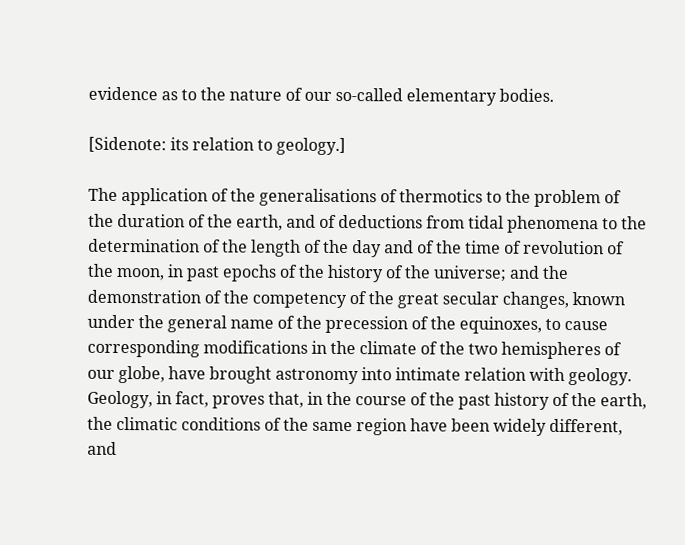evidence as to the nature of our so-called elementary bodies.

[Sidenote: its relation to geology.]

The application of the generalisations of thermotics to the problem of the duration of the earth, and of deductions from tidal phenomena to the determination of the length of the day and of the time of revolution of the moon, in past epochs of the history of the universe; and the demonstration of the competency of the great secular changes, known under the general name of the precession of the equinoxes, to cause corresponding modifications in the climate of the two hemispheres of our globe, have brought astronomy into intimate relation with geology. Geology, in fact, proves that, in the course of the past history of the earth, the climatic conditions of the same region have been widely different, and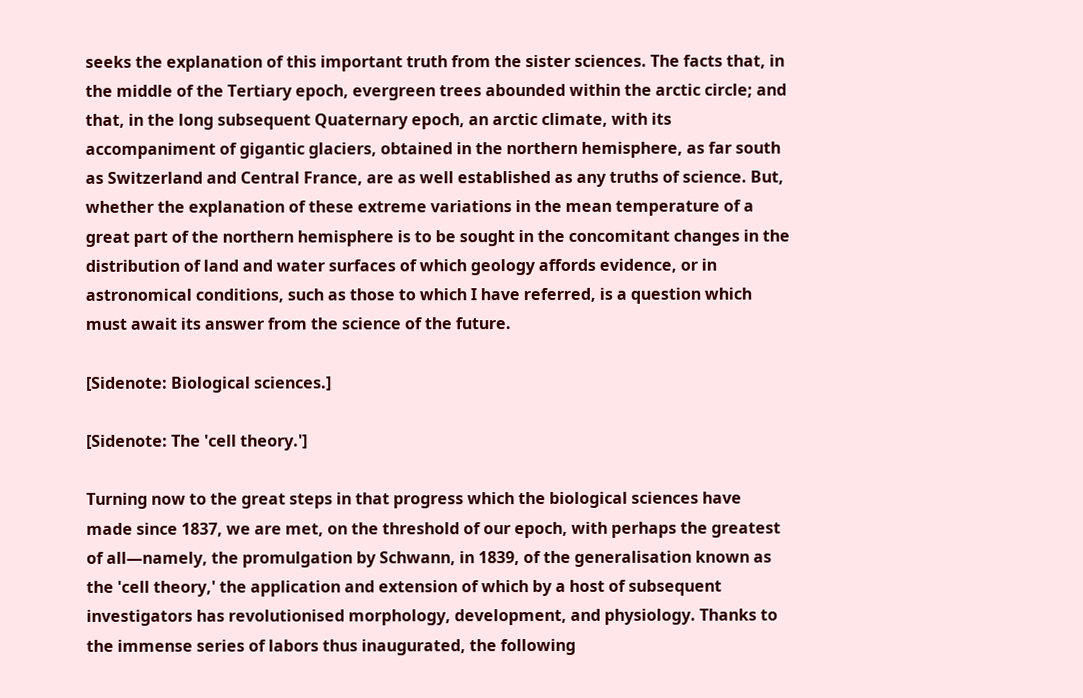seeks the explanation of this important truth from the sister sciences. The facts that, in the middle of the Tertiary epoch, evergreen trees abounded within the arctic circle; and that, in the long subsequent Quaternary epoch, an arctic climate, with its accompaniment of gigantic glaciers, obtained in the northern hemisphere, as far south as Switzerland and Central France, are as well established as any truths of science. But, whether the explanation of these extreme variations in the mean temperature of a great part of the northern hemisphere is to be sought in the concomitant changes in the distribution of land and water surfaces of which geology affords evidence, or in astronomical conditions, such as those to which I have referred, is a question which must await its answer from the science of the future.

[Sidenote: Biological sciences.]

[Sidenote: The 'cell theory.']

Turning now to the great steps in that progress which the biological sciences have made since 1837, we are met, on the threshold of our epoch, with perhaps the greatest of all—namely, the promulgation by Schwann, in 1839, of the generalisation known as the 'cell theory,' the application and extension of which by a host of subsequent investigators has revolutionised morphology, development, and physiology. Thanks to the immense series of labors thus inaugurated, the following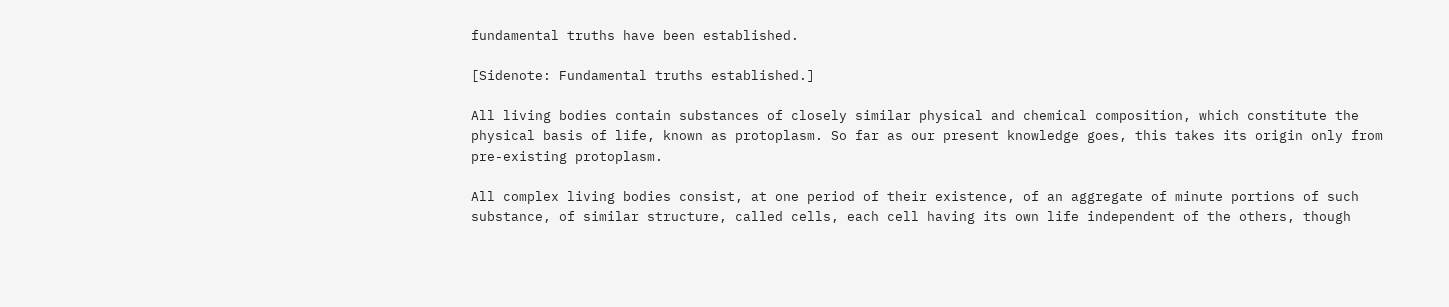fundamental truths have been established.

[Sidenote: Fundamental truths established.]

All living bodies contain substances of closely similar physical and chemical composition, which constitute the physical basis of life, known as protoplasm. So far as our present knowledge goes, this takes its origin only from pre-existing protoplasm.

All complex living bodies consist, at one period of their existence, of an aggregate of minute portions of such substance, of similar structure, called cells, each cell having its own life independent of the others, though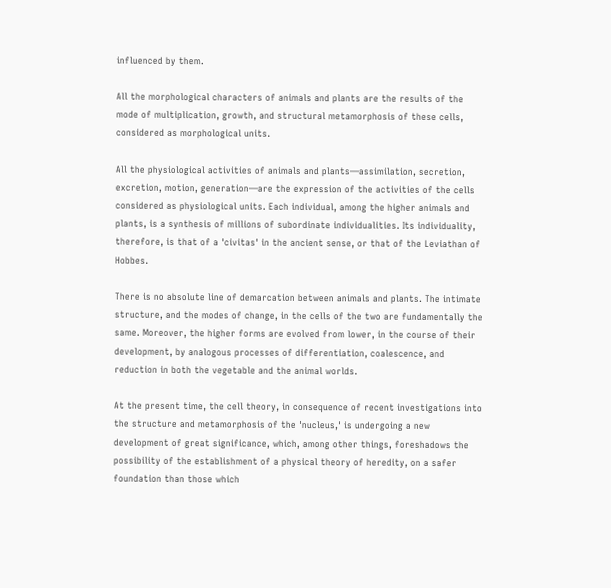influenced by them.

All the morphological characters of animals and plants are the results of the mode of multiplication, growth, and structural metamorphosis of these cells, considered as morphological units.

All the physiological activities of animals and plants—assimilation, secretion, excretion, motion, generation—are the expression of the activities of the cells considered as physiological units. Each individual, among the higher animals and plants, is a synthesis of millions of subordinate individualities. Its individuality, therefore, is that of a 'civitas' in the ancient sense, or that of the Leviathan of Hobbes.

There is no absolute line of demarcation between animals and plants. The intimate structure, and the modes of change, in the cells of the two are fundamentally the same. Moreover, the higher forms are evolved from lower, in the course of their development, by analogous processes of differentiation, coalescence, and reduction in both the vegetable and the animal worlds.

At the present time, the cell theory, in consequence of recent investigations into the structure and metamorphosis of the 'nucleus,' is undergoing a new development of great significance, which, among other things, foreshadows the possibility of the establishment of a physical theory of heredity, on a safer foundation than those which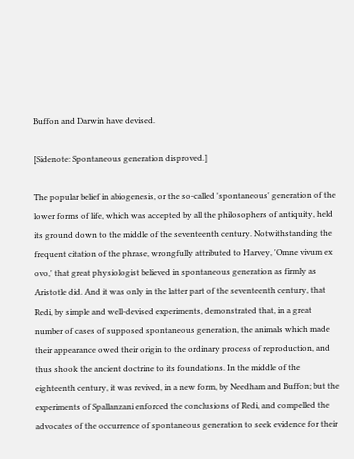Buffon and Darwin have devised.

[Sidenote: Spontaneous generation disproved.]

The popular belief in abiogenesis, or the so-called 'spontaneous' generation of the lower forms of life, which was accepted by all the philosophers of antiquity, held its ground down to the middle of the seventeenth century. Notwithstanding the frequent citation of the phrase, wrongfully attributed to Harvey, 'Omne vivum ex ovo,' that great physiologist believed in spontaneous generation as firmly as Aristotle did. And it was only in the latter part of the seventeenth century, that Redi, by simple and well-devised experiments, demonstrated that, in a great number of cases of supposed spontaneous generation, the animals which made their appearance owed their origin to the ordinary process of reproduction, and thus shook the ancient doctrine to its foundations. In the middle of the eighteenth century, it was revived, in a new form, by Needham and Buffon; but the experiments of Spallanzani enforced the conclusions of Redi, and compelled the advocates of the occurrence of spontaneous generation to seek evidence for their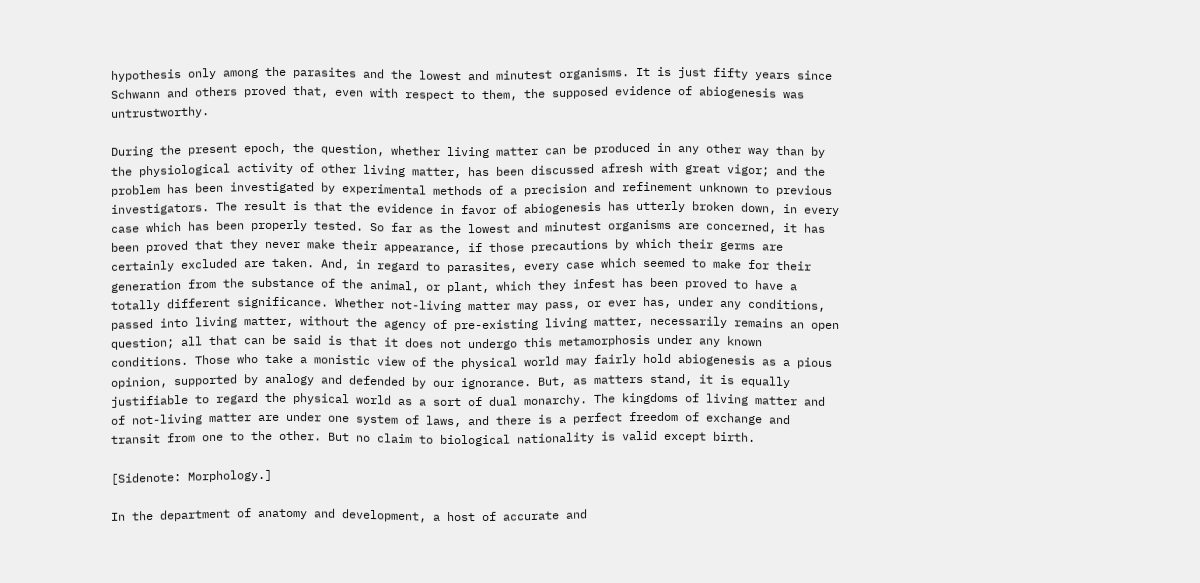hypothesis only among the parasites and the lowest and minutest organisms. It is just fifty years since Schwann and others proved that, even with respect to them, the supposed evidence of abiogenesis was untrustworthy.

During the present epoch, the question, whether living matter can be produced in any other way than by the physiological activity of other living matter, has been discussed afresh with great vigor; and the problem has been investigated by experimental methods of a precision and refinement unknown to previous investigators. The result is that the evidence in favor of abiogenesis has utterly broken down, in every case which has been properly tested. So far as the lowest and minutest organisms are concerned, it has been proved that they never make their appearance, if those precautions by which their germs are certainly excluded are taken. And, in regard to parasites, every case which seemed to make for their generation from the substance of the animal, or plant, which they infest has been proved to have a totally different significance. Whether not-living matter may pass, or ever has, under any conditions, passed into living matter, without the agency of pre-existing living matter, necessarily remains an open question; all that can be said is that it does not undergo this metamorphosis under any known conditions. Those who take a monistic view of the physical world may fairly hold abiogenesis as a pious opinion, supported by analogy and defended by our ignorance. But, as matters stand, it is equally justifiable to regard the physical world as a sort of dual monarchy. The kingdoms of living matter and of not-living matter are under one system of laws, and there is a perfect freedom of exchange and transit from one to the other. But no claim to biological nationality is valid except birth.

[Sidenote: Morphology.]

In the department of anatomy and development, a host of accurate and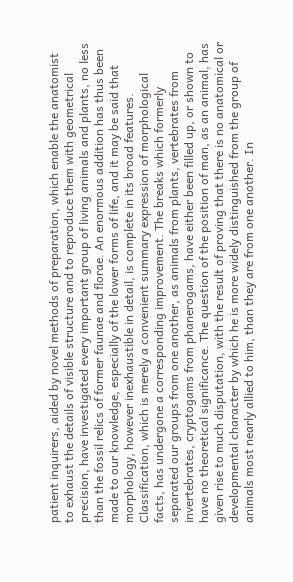patient inquirers, aided by novel methods of preparation, which enable the anatomist to exhaust the details of visible structure and to reproduce them with geometrical precision, have investigated every important group of living animals and plants, no less than the fossil relics of former faunae and florae. An enormous addition has thus been made to our knowledge, especially of the lower forms of life, and it may be said that morphology, however inexhaustible in detail, is complete in its broad features. Classification, which is merely a convenient summary expression of morphological facts, has undergone a corresponding improvement. The breaks which formerly separated our groups from one another, as animals from plants, vertebrates from invertebrates, cryptogams from phanerogams, have either been filled up, or shown to have no theoretical significance. The question of the position of man, as an animal, has given rise to much disputation, with the result of proving that there is no anatomical or developmental character by which he is more widely distinguished from the group of animals most nearly allied to him, than they are from one another. In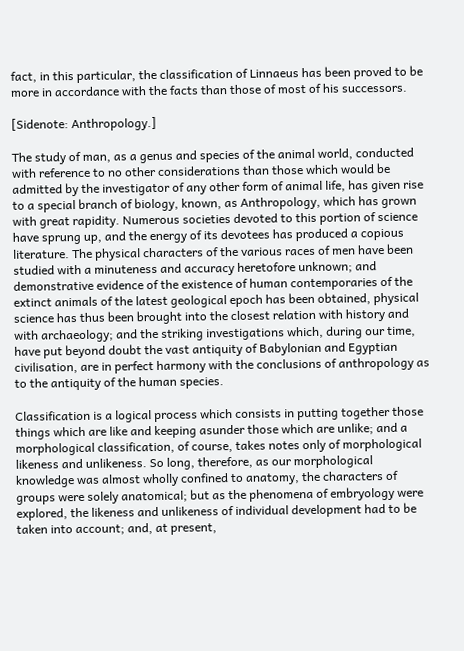fact, in this particular, the classification of Linnaeus has been proved to be more in accordance with the facts than those of most of his successors.

[Sidenote: Anthropology.]

The study of man, as a genus and species of the animal world, conducted with reference to no other considerations than those which would be admitted by the investigator of any other form of animal life, has given rise to a special branch of biology, known, as Anthropology, which has grown with great rapidity. Numerous societies devoted to this portion of science have sprung up, and the energy of its devotees has produced a copious literature. The physical characters of the various races of men have been studied with a minuteness and accuracy heretofore unknown; and demonstrative evidence of the existence of human contemporaries of the extinct animals of the latest geological epoch has been obtained, physical science has thus been brought into the closest relation with history and with archaeology; and the striking investigations which, during our time, have put beyond doubt the vast antiquity of Babylonian and Egyptian civilisation, are in perfect harmony with the conclusions of anthropology as to the antiquity of the human species.

Classification is a logical process which consists in putting together those things which are like and keeping asunder those which are unlike; and a morphological classification, of course, takes notes only of morphological likeness and unlikeness. So long, therefore, as our morphological knowledge was almost wholly confined to anatomy, the characters of groups were solely anatomical; but as the phenomena of embryology were explored, the likeness and unlikeness of individual development had to be taken into account; and, at present,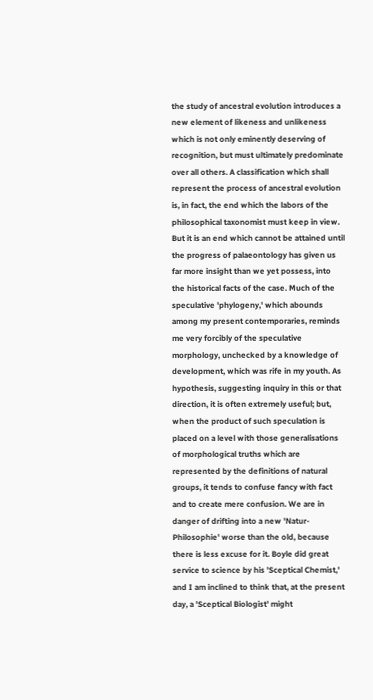the study of ancestral evolution introduces a new element of likeness and unlikeness which is not only eminently deserving of recognition, but must ultimately predominate over all others. A classification which shall represent the process of ancestral evolution is, in fact, the end which the labors of the philosophical taxonomist must keep in view. But it is an end which cannot be attained until the progress of palaeontology has given us far more insight than we yet possess, into the historical facts of the case. Much of the speculative 'phylogeny,' which abounds among my present contemporaries, reminds me very forcibly of the speculative morphology, unchecked by a knowledge of development, which was rife in my youth. As hypothesis, suggesting inquiry in this or that direction, it is often extremely useful; but, when the product of such speculation is placed on a level with those generalisations of morphological truths which are represented by the definitions of natural groups, it tends to confuse fancy with fact and to create mere confusion. We are in danger of drifting into a new 'Natur-Philosophie' worse than the old, because there is less excuse for it. Boyle did great service to science by his 'Sceptical Chemist,' and I am inclined to think that, at the present day, a 'Sceptical Biologist' might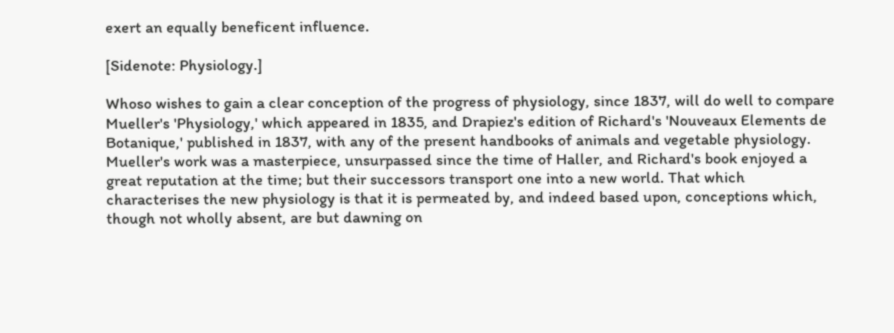exert an equally beneficent influence.

[Sidenote: Physiology.]

Whoso wishes to gain a clear conception of the progress of physiology, since 1837, will do well to compare Mueller's 'Physiology,' which appeared in 1835, and Drapiez's edition of Richard's 'Nouveaux Elements de Botanique,' published in 1837, with any of the present handbooks of animals and vegetable physiology. Mueller's work was a masterpiece, unsurpassed since the time of Haller, and Richard's book enjoyed a great reputation at the time; but their successors transport one into a new world. That which characterises the new physiology is that it is permeated by, and indeed based upon, conceptions which, though not wholly absent, are but dawning on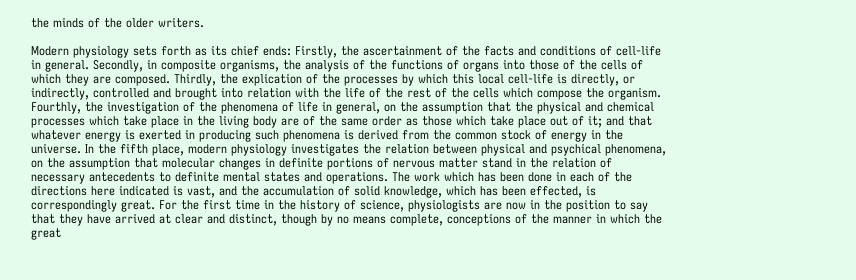the minds of the older writers.

Modern physiology sets forth as its chief ends: Firstly, the ascertainment of the facts and conditions of cell-life in general. Secondly, in composite organisms, the analysis of the functions of organs into those of the cells of which they are composed. Thirdly, the explication of the processes by which this local cell-life is directly, or indirectly, controlled and brought into relation with the life of the rest of the cells which compose the organism. Fourthly, the investigation of the phenomena of life in general, on the assumption that the physical and chemical processes which take place in the living body are of the same order as those which take place out of it; and that whatever energy is exerted in producing such phenomena is derived from the common stock of energy in the universe. In the fifth place, modern physiology investigates the relation between physical and psychical phenomena, on the assumption that molecular changes in definite portions of nervous matter stand in the relation of necessary antecedents to definite mental states and operations. The work which has been done in each of the directions here indicated is vast, and the accumulation of solid knowledge, which has been effected, is correspondingly great. For the first time in the history of science, physiologists are now in the position to say that they have arrived at clear and distinct, though by no means complete, conceptions of the manner in which the great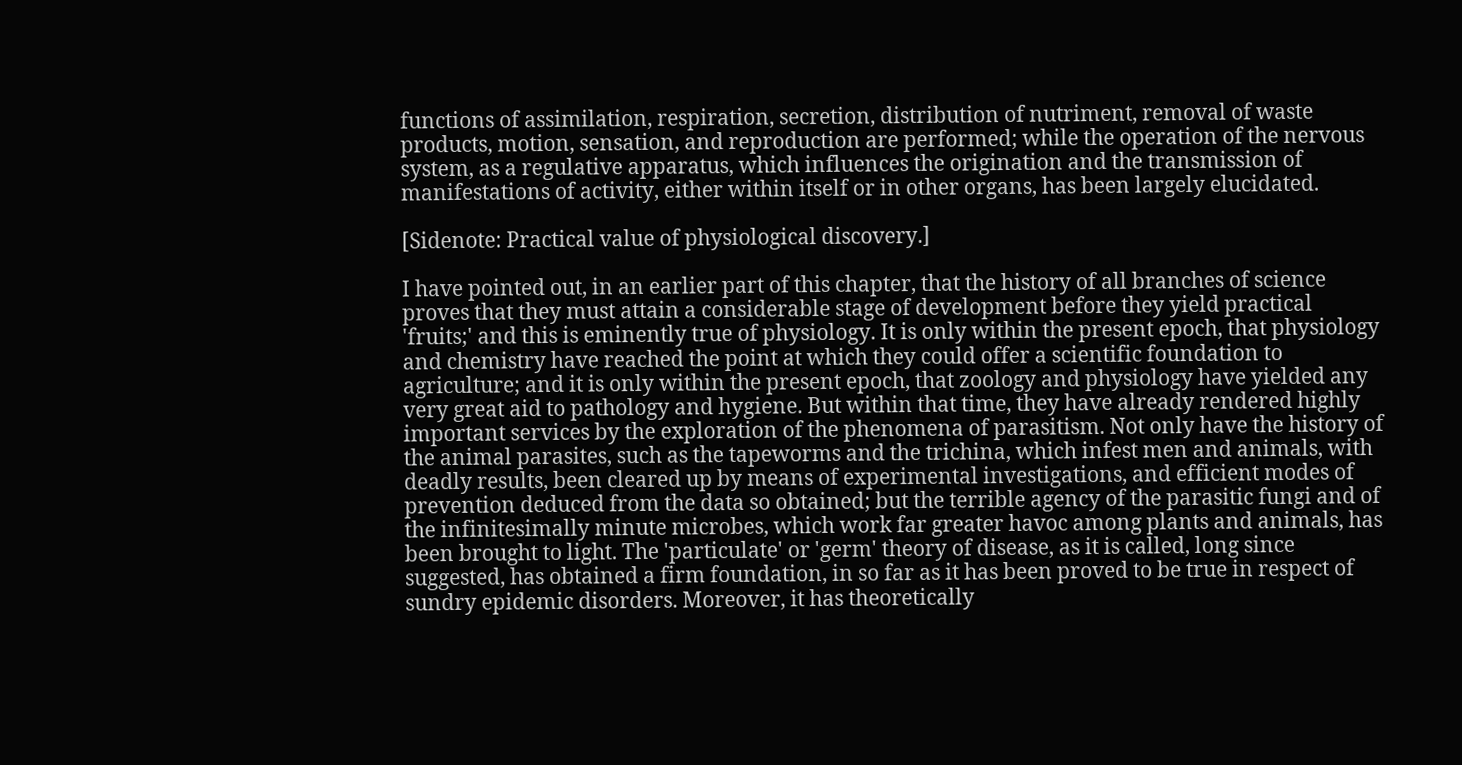functions of assimilation, respiration, secretion, distribution of nutriment, removal of waste products, motion, sensation, and reproduction are performed; while the operation of the nervous system, as a regulative apparatus, which influences the origination and the transmission of manifestations of activity, either within itself or in other organs, has been largely elucidated.

[Sidenote: Practical value of physiological discovery.]

I have pointed out, in an earlier part of this chapter, that the history of all branches of science proves that they must attain a considerable stage of development before they yield practical 'fruits;' and this is eminently true of physiology. It is only within the present epoch, that physiology and chemistry have reached the point at which they could offer a scientific foundation to agriculture; and it is only within the present epoch, that zoology and physiology have yielded any very great aid to pathology and hygiene. But within that time, they have already rendered highly important services by the exploration of the phenomena of parasitism. Not only have the history of the animal parasites, such as the tapeworms and the trichina, which infest men and animals, with deadly results, been cleared up by means of experimental investigations, and efficient modes of prevention deduced from the data so obtained; but the terrible agency of the parasitic fungi and of the infinitesimally minute microbes, which work far greater havoc among plants and animals, has been brought to light. The 'particulate' or 'germ' theory of disease, as it is called, long since suggested, has obtained a firm foundation, in so far as it has been proved to be true in respect of sundry epidemic disorders. Moreover, it has theoretically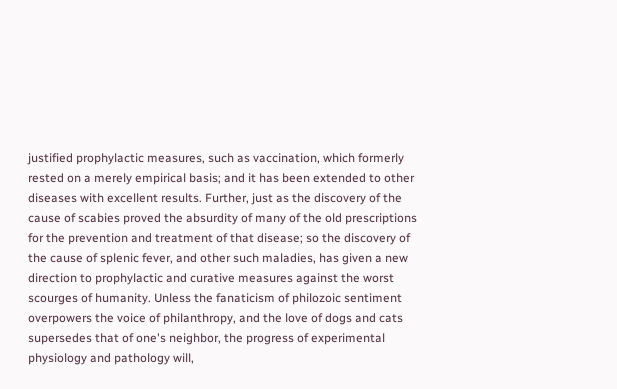justified prophylactic measures, such as vaccination, which formerly rested on a merely empirical basis; and it has been extended to other diseases with excellent results. Further, just as the discovery of the cause of scabies proved the absurdity of many of the old prescriptions for the prevention and treatment of that disease; so the discovery of the cause of splenic fever, and other such maladies, has given a new direction to prophylactic and curative measures against the worst scourges of humanity. Unless the fanaticism of philozoic sentiment overpowers the voice of philanthropy, and the love of dogs and cats supersedes that of one's neighbor, the progress of experimental physiology and pathology will,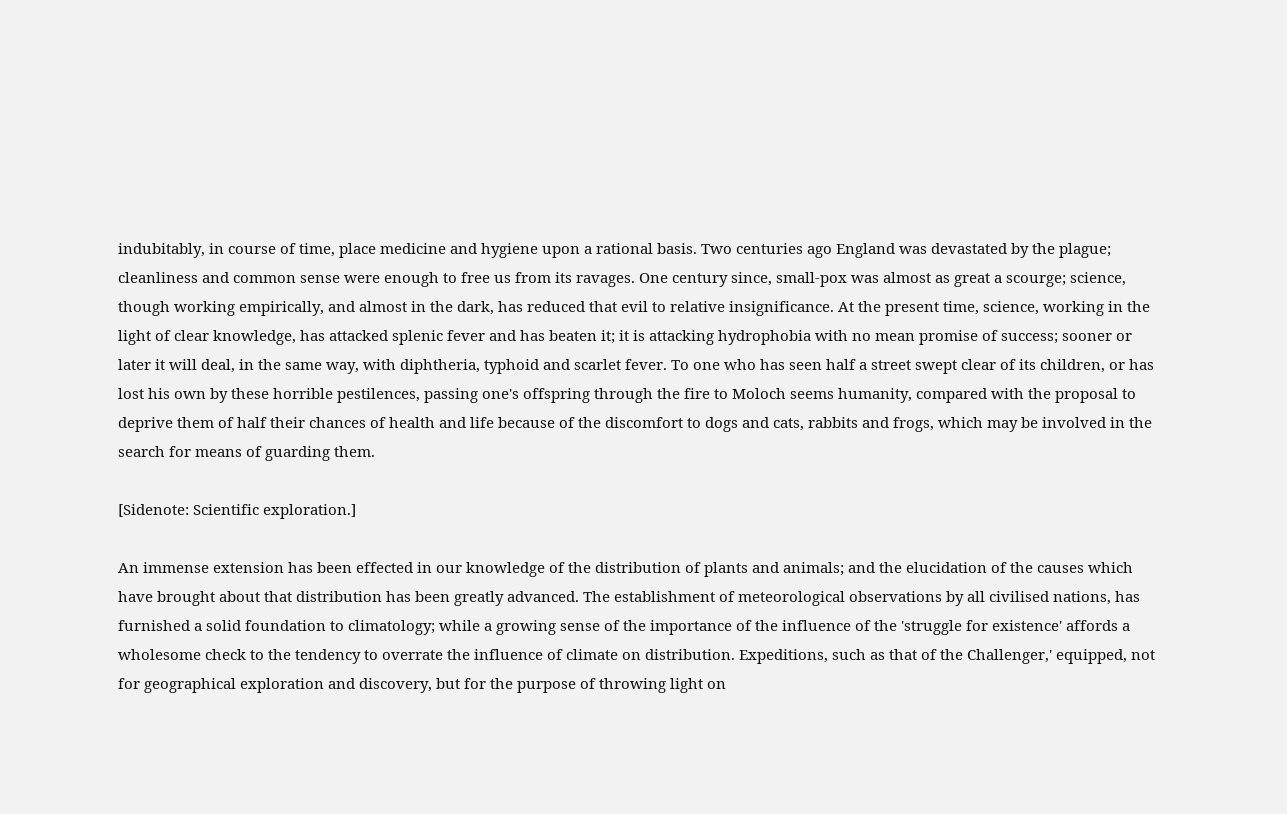indubitably, in course of time, place medicine and hygiene upon a rational basis. Two centuries ago England was devastated by the plague; cleanliness and common sense were enough to free us from its ravages. One century since, small-pox was almost as great a scourge; science, though working empirically, and almost in the dark, has reduced that evil to relative insignificance. At the present time, science, working in the light of clear knowledge, has attacked splenic fever and has beaten it; it is attacking hydrophobia with no mean promise of success; sooner or later it will deal, in the same way, with diphtheria, typhoid and scarlet fever. To one who has seen half a street swept clear of its children, or has lost his own by these horrible pestilences, passing one's offspring through the fire to Moloch seems humanity, compared with the proposal to deprive them of half their chances of health and life because of the discomfort to dogs and cats, rabbits and frogs, which may be involved in the search for means of guarding them.

[Sidenote: Scientific exploration.]

An immense extension has been effected in our knowledge of the distribution of plants and animals; and the elucidation of the causes which have brought about that distribution has been greatly advanced. The establishment of meteorological observations by all civilised nations, has furnished a solid foundation to climatology; while a growing sense of the importance of the influence of the 'struggle for existence' affords a wholesome check to the tendency to overrate the influence of climate on distribution. Expeditions, such as that of the Challenger,' equipped, not for geographical exploration and discovery, but for the purpose of throwing light on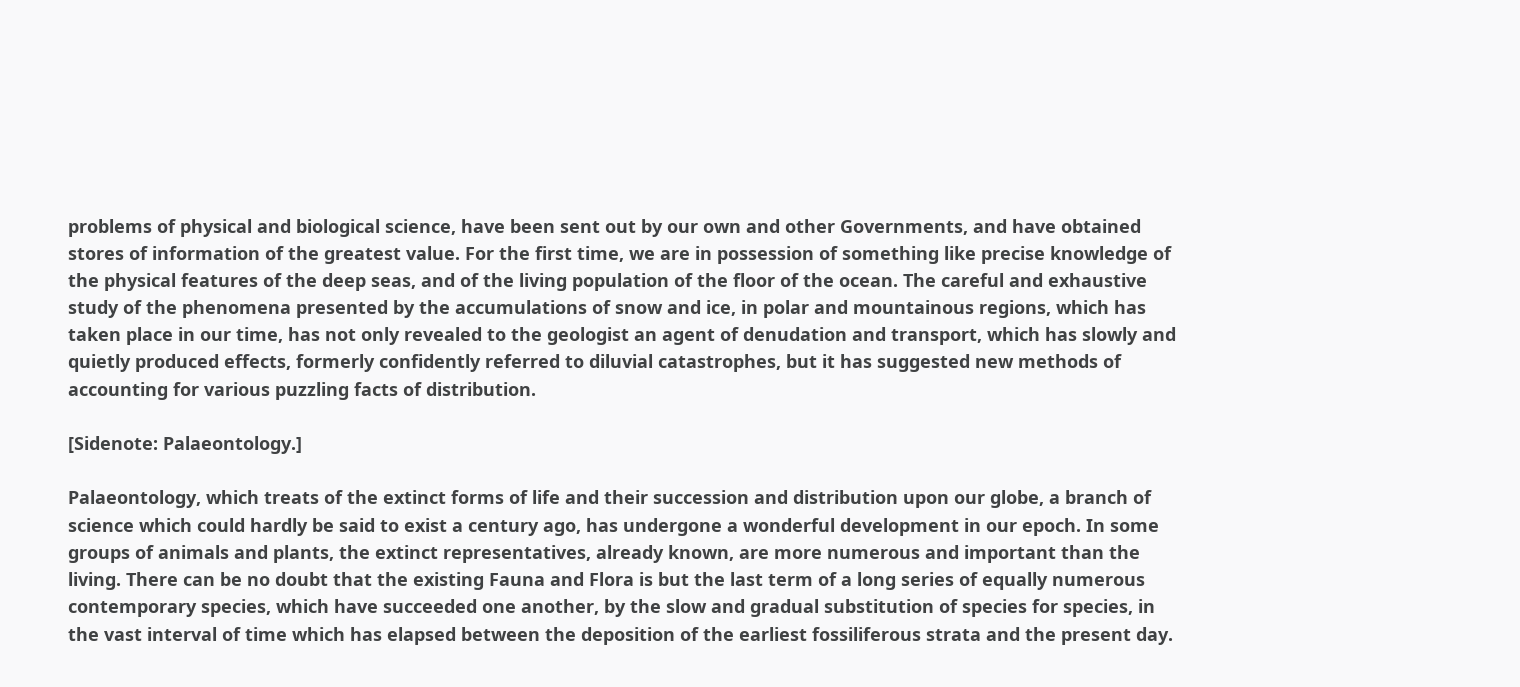problems of physical and biological science, have been sent out by our own and other Governments, and have obtained stores of information of the greatest value. For the first time, we are in possession of something like precise knowledge of the physical features of the deep seas, and of the living population of the floor of the ocean. The careful and exhaustive study of the phenomena presented by the accumulations of snow and ice, in polar and mountainous regions, which has taken place in our time, has not only revealed to the geologist an agent of denudation and transport, which has slowly and quietly produced effects, formerly confidently referred to diluvial catastrophes, but it has suggested new methods of accounting for various puzzling facts of distribution.

[Sidenote: Palaeontology.]

Palaeontology, which treats of the extinct forms of life and their succession and distribution upon our globe, a branch of science which could hardly be said to exist a century ago, has undergone a wonderful development in our epoch. In some groups of animals and plants, the extinct representatives, already known, are more numerous and important than the living. There can be no doubt that the existing Fauna and Flora is but the last term of a long series of equally numerous contemporary species, which have succeeded one another, by the slow and gradual substitution of species for species, in the vast interval of time which has elapsed between the deposition of the earliest fossiliferous strata and the present day.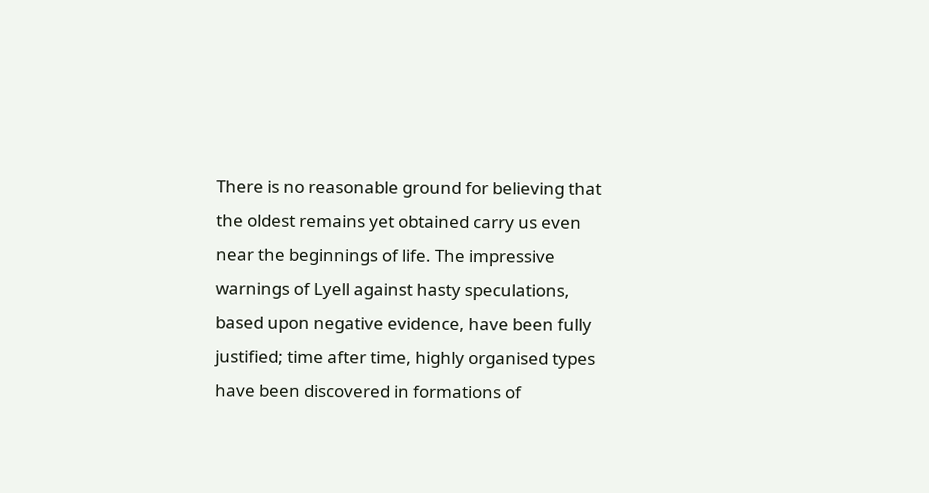There is no reasonable ground for believing that the oldest remains yet obtained carry us even near the beginnings of life. The impressive warnings of Lyell against hasty speculations, based upon negative evidence, have been fully justified; time after time, highly organised types have been discovered in formations of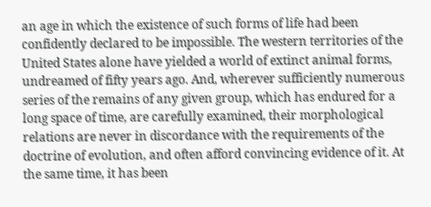an age in which the existence of such forms of life had been confidently declared to be impossible. The western territories of the United States alone have yielded a world of extinct animal forms, undreamed of fifty years ago. And, wherever sufficiently numerous series of the remains of any given group, which has endured for a long space of time, are carefully examined, their morphological relations are never in discordance with the requirements of the doctrine of evolution, and often afford convincing evidence of it. At the same time, it has been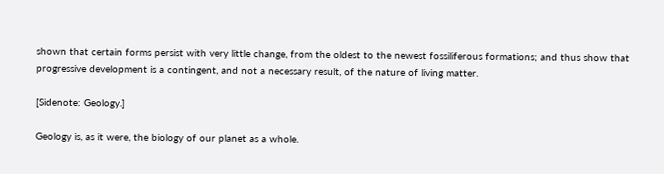shown that certain forms persist with very little change, from the oldest to the newest fossiliferous formations; and thus show that progressive development is a contingent, and not a necessary result, of the nature of living matter.

[Sidenote: Geology.]

Geology is, as it were, the biology of our planet as a whole.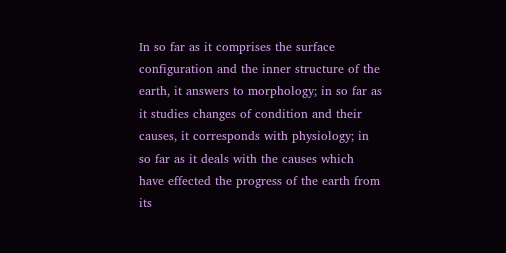In so far as it comprises the surface configuration and the inner structure of the earth, it answers to morphology; in so far as it studies changes of condition and their causes, it corresponds with physiology; in so far as it deals with the causes which have effected the progress of the earth from its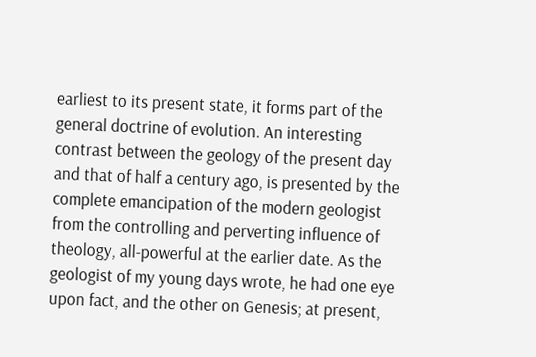earliest to its present state, it forms part of the general doctrine of evolution. An interesting contrast between the geology of the present day and that of half a century ago, is presented by the complete emancipation of the modern geologist from the controlling and perverting influence of theology, all-powerful at the earlier date. As the geologist of my young days wrote, he had one eye upon fact, and the other on Genesis; at present,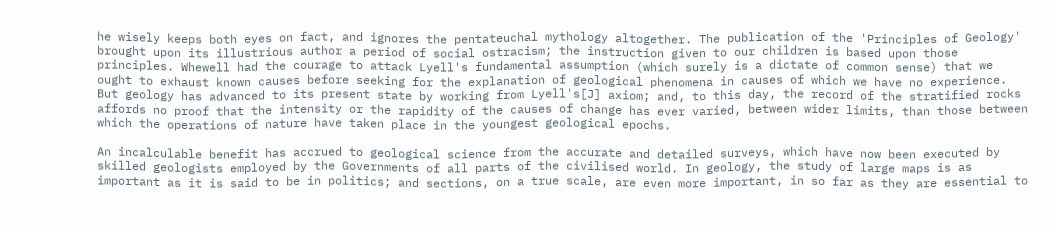he wisely keeps both eyes on fact, and ignores the pentateuchal mythology altogether. The publication of the 'Principles of Geology' brought upon its illustrious author a period of social ostracism; the instruction given to our children is based upon those principles. Whewell had the courage to attack Lyell's fundamental assumption (which surely is a dictate of common sense) that we ought to exhaust known causes before seeking for the explanation of geological phenomena in causes of which we have no experience. But geology has advanced to its present state by working from Lyell's[J] axiom; and, to this day, the record of the stratified rocks affords no proof that the intensity or the rapidity of the causes of change has ever varied, between wider limits, than those between which the operations of nature have taken place in the youngest geological epochs.

An incalculable benefit has accrued to geological science from the accurate and detailed surveys, which have now been executed by skilled geologists employed by the Governments of all parts of the civilised world. In geology, the study of large maps is as important as it is said to be in politics; and sections, on a true scale, are even more important, in so far as they are essential to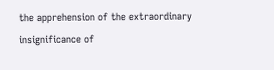the apprehension of the extraordinary insignificance of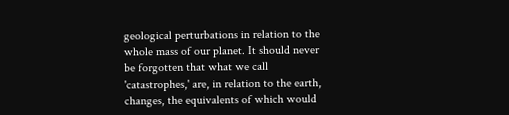geological perturbations in relation to the whole mass of our planet. It should never be forgotten that what we call 'catastrophes,' are, in relation to the earth, changes, the equivalents of which would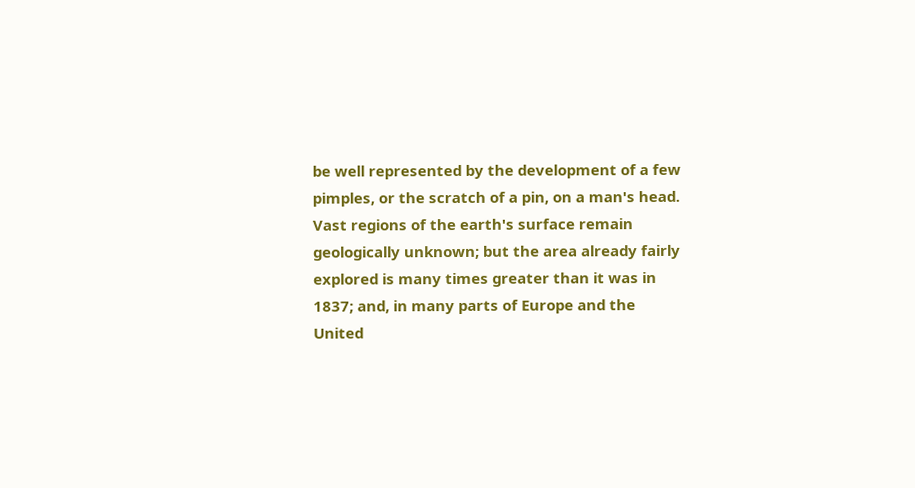be well represented by the development of a few pimples, or the scratch of a pin, on a man's head. Vast regions of the earth's surface remain geologically unknown; but the area already fairly explored is many times greater than it was in 1837; and, in many parts of Europe and the United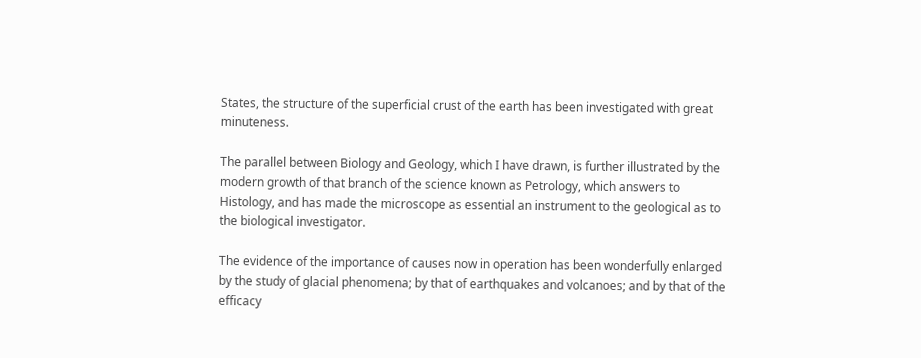States, the structure of the superficial crust of the earth has been investigated with great minuteness.

The parallel between Biology and Geology, which I have drawn, is further illustrated by the modern growth of that branch of the science known as Petrology, which answers to Histology, and has made the microscope as essential an instrument to the geological as to the biological investigator.

The evidence of the importance of causes now in operation has been wonderfully enlarged by the study of glacial phenomena; by that of earthquakes and volcanoes; and by that of the efficacy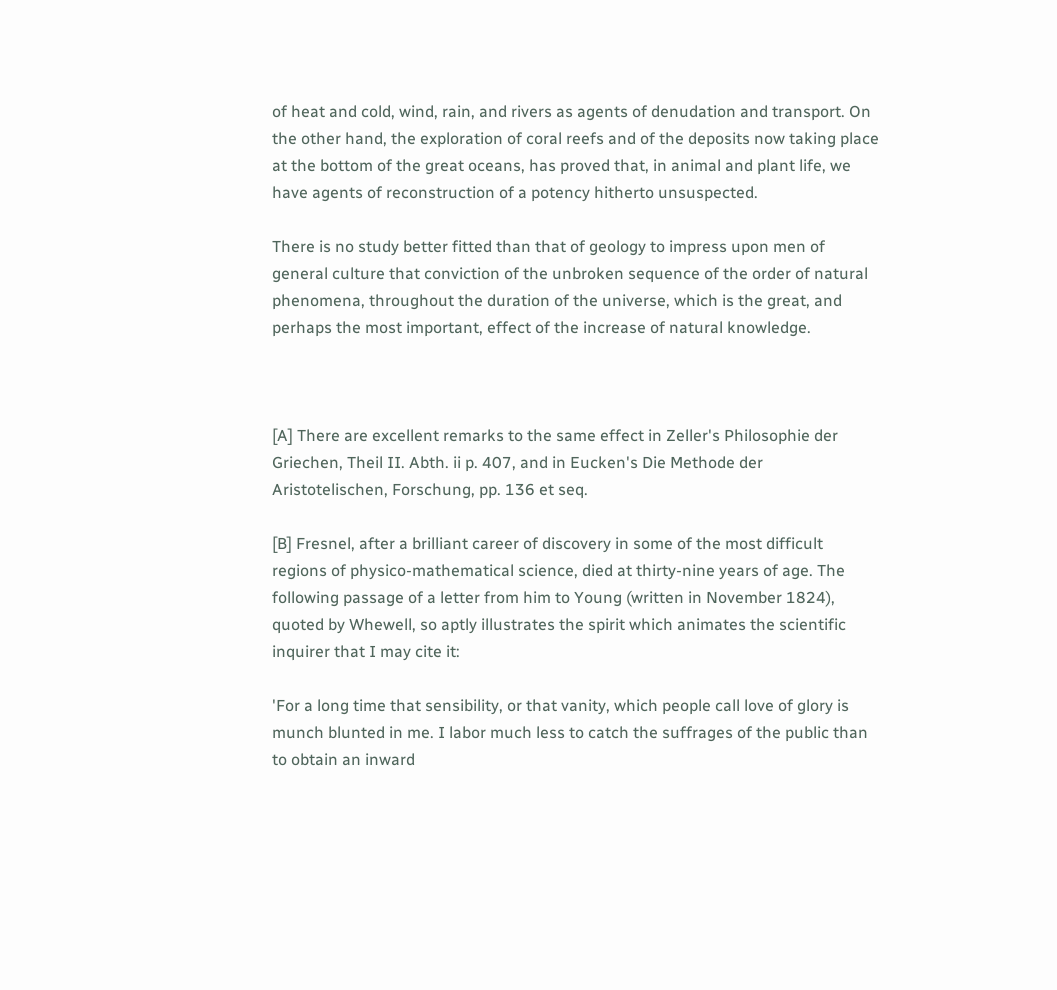of heat and cold, wind, rain, and rivers as agents of denudation and transport. On the other hand, the exploration of coral reefs and of the deposits now taking place at the bottom of the great oceans, has proved that, in animal and plant life, we have agents of reconstruction of a potency hitherto unsuspected.

There is no study better fitted than that of geology to impress upon men of general culture that conviction of the unbroken sequence of the order of natural phenomena, throughout the duration of the universe, which is the great, and perhaps the most important, effect of the increase of natural knowledge.



[A] There are excellent remarks to the same effect in Zeller's Philosophie der Griechen, Theil II. Abth. ii p. 407, and in Eucken's Die Methode der Aristotelischen, Forschung, pp. 136 et seq.

[B] Fresnel, after a brilliant career of discovery in some of the most difficult regions of physico-mathematical science, died at thirty-nine years of age. The following passage of a letter from him to Young (written in November 1824), quoted by Whewell, so aptly illustrates the spirit which animates the scientific inquirer that I may cite it:

'For a long time that sensibility, or that vanity, which people call love of glory is munch blunted in me. I labor much less to catch the suffrages of the public than to obtain an inward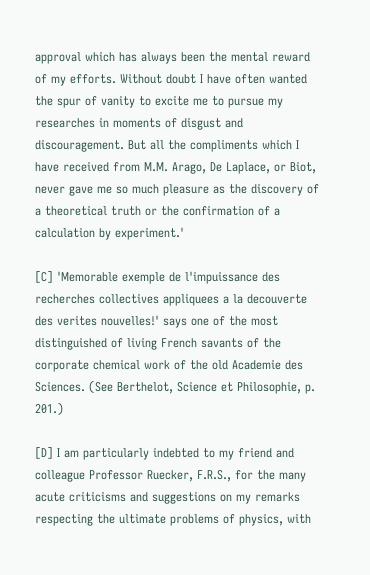approval which has always been the mental reward of my efforts. Without doubt I have often wanted the spur of vanity to excite me to pursue my researches in moments of disgust and discouragement. But all the compliments which I have received from M.M. Arago, De Laplace, or Biot, never gave me so much pleasure as the discovery of a theoretical truth or the confirmation of a calculation by experiment.'

[C] 'Memorable exemple de l'impuissance des recherches collectives appliquees a la decouverte des verites nouvelles!' says one of the most distinguished of living French savants of the corporate chemical work of the old Academie des Sciences. (See Berthelot, Science et Philosophie, p. 201.)

[D] I am particularly indebted to my friend and colleague Professor Ruecker, F.R.S., for the many acute criticisms and suggestions on my remarks respecting the ultimate problems of physics, with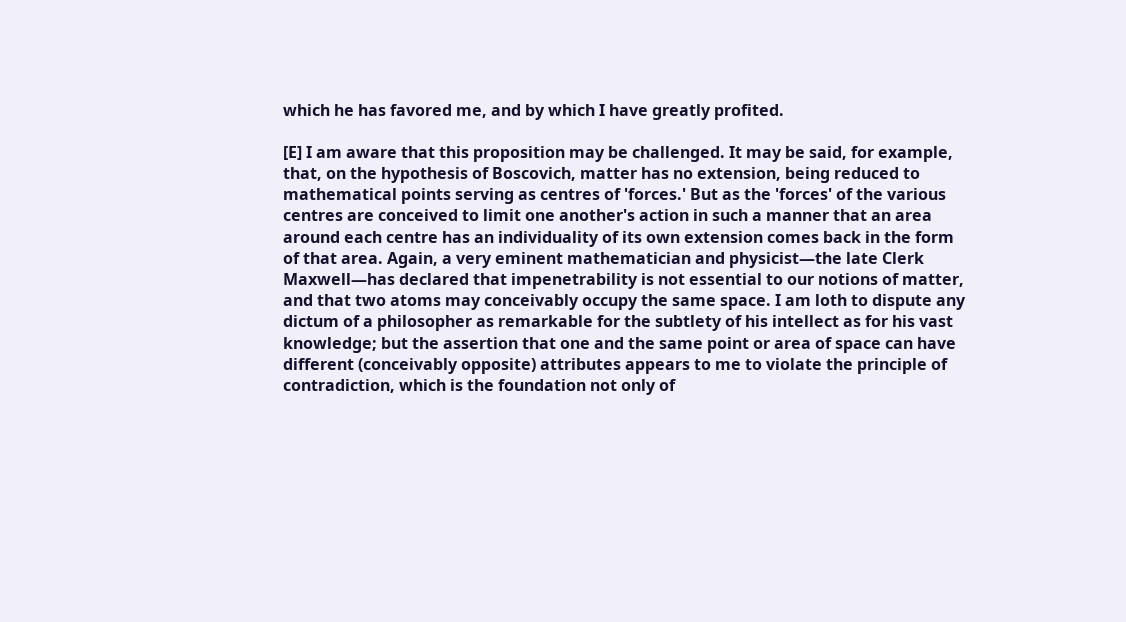which he has favored me, and by which I have greatly profited.

[E] I am aware that this proposition may be challenged. It may be said, for example, that, on the hypothesis of Boscovich, matter has no extension, being reduced to mathematical points serving as centres of 'forces.' But as the 'forces' of the various centres are conceived to limit one another's action in such a manner that an area around each centre has an individuality of its own extension comes back in the form of that area. Again, a very eminent mathematician and physicist—the late Clerk Maxwell—has declared that impenetrability is not essential to our notions of matter, and that two atoms may conceivably occupy the same space. I am loth to dispute any dictum of a philosopher as remarkable for the subtlety of his intellect as for his vast knowledge; but the assertion that one and the same point or area of space can have different (conceivably opposite) attributes appears to me to violate the principle of contradiction, which is the foundation not only of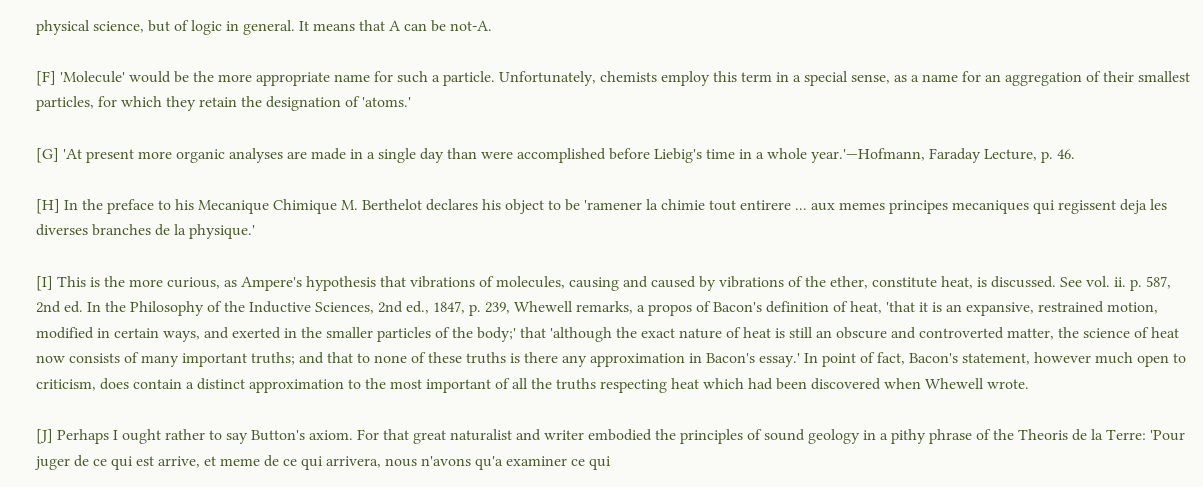physical science, but of logic in general. It means that A can be not-A.

[F] 'Molecule' would be the more appropriate name for such a particle. Unfortunately, chemists employ this term in a special sense, as a name for an aggregation of their smallest particles, for which they retain the designation of 'atoms.'

[G] 'At present more organic analyses are made in a single day than were accomplished before Liebig's time in a whole year.'—Hofmann, Faraday Lecture, p. 46.

[H] In the preface to his Mecanique Chimique M. Berthelot declares his object to be 'ramener la chimie tout entirere ... aux memes principes mecaniques qui regissent deja les diverses branches de la physique.'

[I] This is the more curious, as Ampere's hypothesis that vibrations of molecules, causing and caused by vibrations of the ether, constitute heat, is discussed. See vol. ii. p. 587, 2nd ed. In the Philosophy of the Inductive Sciences, 2nd ed., 1847, p. 239, Whewell remarks, a propos of Bacon's definition of heat, 'that it is an expansive, restrained motion, modified in certain ways, and exerted in the smaller particles of the body;' that 'although the exact nature of heat is still an obscure and controverted matter, the science of heat now consists of many important truths; and that to none of these truths is there any approximation in Bacon's essay.' In point of fact, Bacon's statement, however much open to criticism, does contain a distinct approximation to the most important of all the truths respecting heat which had been discovered when Whewell wrote.

[J] Perhaps I ought rather to say Button's axiom. For that great naturalist and writer embodied the principles of sound geology in a pithy phrase of the Theoris de la Terre: 'Pour juger de ce qui est arrive, et meme de ce qui arrivera, nous n'avons qu'a examiner ce qui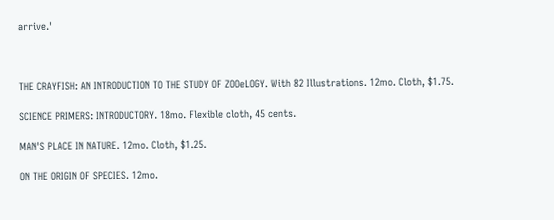arrive.'



THE CRAYFISH: AN INTRODUCTION TO THE STUDY OF ZOOeLOGY. With 82 Illustrations. 12mo. Cloth, $1.75.

SCIENCE PRIMERS: INTRODUCTORY. 18mo. Flexible cloth, 45 cents.

MAN'S PLACE IN NATURE. 12mo. Cloth, $1.25.

ON THE ORIGIN OF SPECIES. 12mo.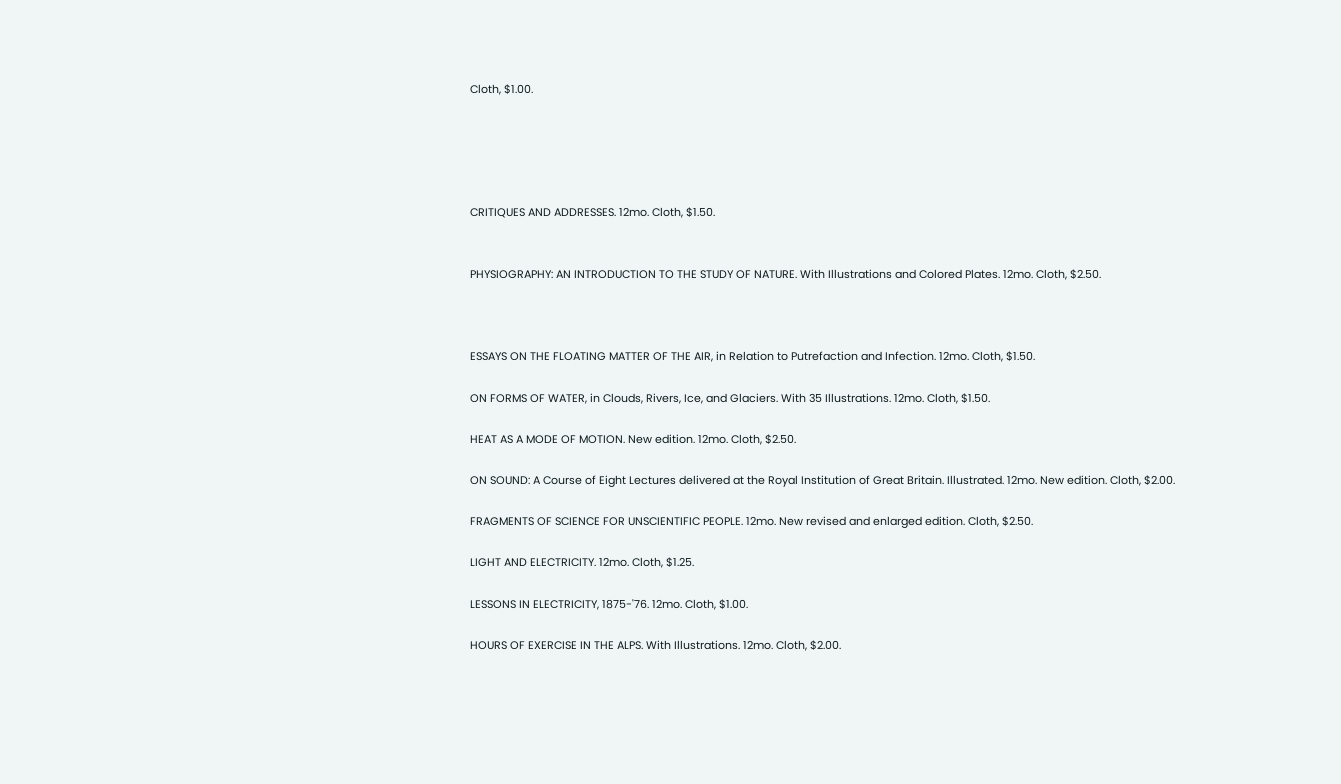Cloth, $1.00.





CRITIQUES AND ADDRESSES. 12mo. Cloth, $1.50.


PHYSIOGRAPHY: AN INTRODUCTION TO THE STUDY OF NATURE. With Illustrations and Colored Plates. 12mo. Cloth, $2.50.



ESSAYS ON THE FLOATING MATTER OF THE AIR, in Relation to Putrefaction and Infection. 12mo. Cloth, $1.50.

ON FORMS OF WATER, in Clouds, Rivers, Ice, and Glaciers. With 35 Illustrations. 12mo. Cloth, $1.50.

HEAT AS A MODE OF MOTION. New edition. 12mo. Cloth, $2.50.

ON SOUND: A Course of Eight Lectures delivered at the Royal Institution of Great Britain. Illustrated. 12mo. New edition. Cloth, $2.00.

FRAGMENTS OF SCIENCE FOR UNSCIENTIFIC PEOPLE. 12mo. New revised and enlarged edition. Cloth, $2.50.

LIGHT AND ELECTRICITY. 12mo. Cloth, $1.25.

LESSONS IN ELECTRICITY, 1875-'76. 12mo. Cloth, $1.00.

HOURS OF EXERCISE IN THE ALPS. With Illustrations. 12mo. Cloth, $2.00.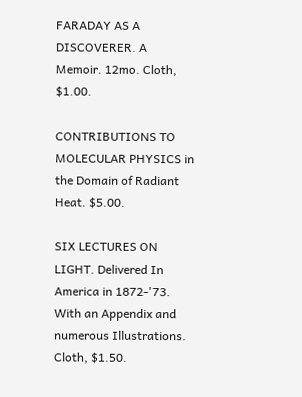FARADAY AS A DISCOVERER. A Memoir. 12mo. Cloth, $1.00.

CONTRIBUTIONS TO MOLECULAR PHYSICS in the Domain of Radiant Heat. $5.00.

SIX LECTURES ON LIGHT. Delivered In America in 1872-'73. With an Appendix and numerous Illustrations. Cloth, $1.50.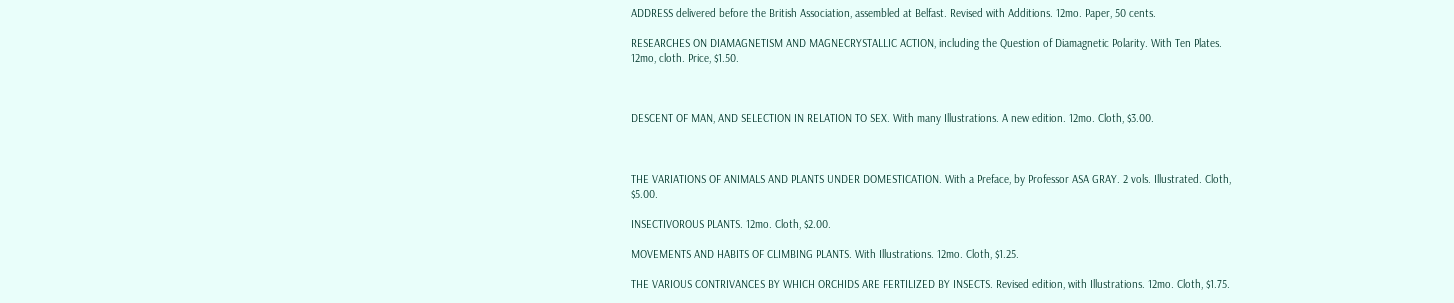ADDRESS delivered before the British Association, assembled at Belfast. Revised with Additions. 12mo. Paper, 50 cents.

RESEARCHES ON DIAMAGNETISM AND MAGNECRYSTALLIC ACTION, including the Question of Diamagnetic Polarity. With Ten Plates. 12mo, cloth. Price, $1.50.



DESCENT OF MAN, AND SELECTION IN RELATION TO SEX. With many Illustrations. A new edition. 12mo. Cloth, $3.00.



THE VARIATIONS OF ANIMALS AND PLANTS UNDER DOMESTICATION. With a Preface, by Professor ASA GRAY. 2 vols. Illustrated. Cloth, $5.00.

INSECTIVOROUS PLANTS. 12mo. Cloth, $2.00.

MOVEMENTS AND HABITS OF CLIMBING PLANTS. With Illustrations. 12mo. Cloth, $1.25.

THE VARIOUS CONTRIVANCES BY WHICH ORCHIDS ARE FERTILIZED BY INSECTS. Revised edition, with Illustrations. 12mo. Cloth, $1.75.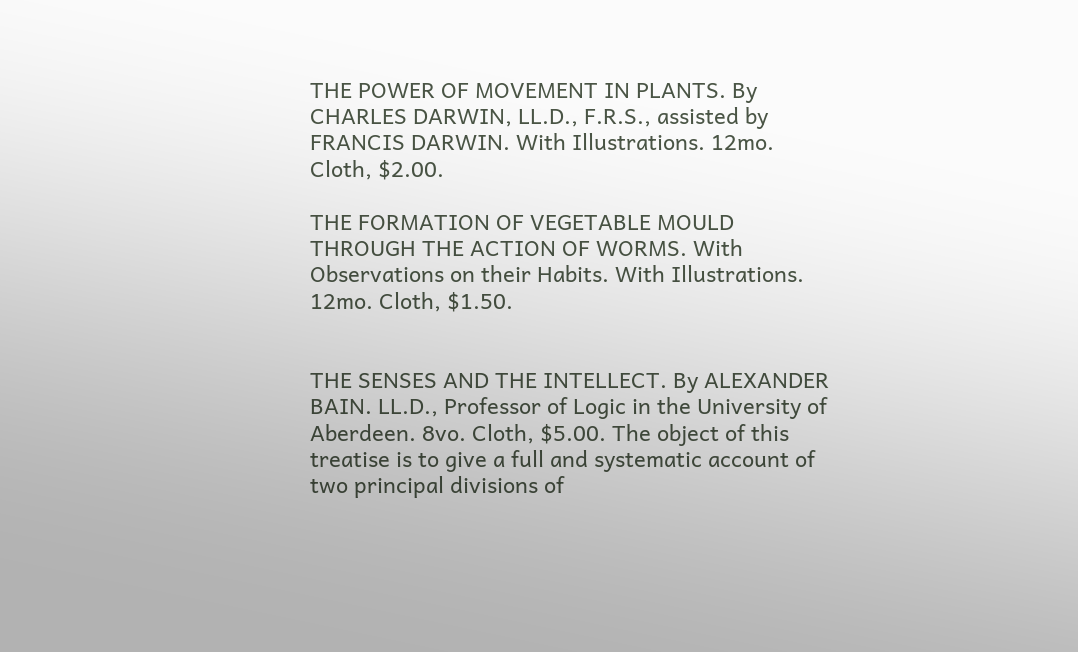THE POWER OF MOVEMENT IN PLANTS. By CHARLES DARWIN, LL.D., F.R.S., assisted by FRANCIS DARWIN. With Illustrations. 12mo. Cloth, $2.00.

THE FORMATION OF VEGETABLE MOULD THROUGH THE ACTION OF WORMS. With Observations on their Habits. With Illustrations. 12mo. Cloth, $1.50.


THE SENSES AND THE INTELLECT. By ALEXANDER BAIN. LL.D., Professor of Logic in the University of Aberdeen. 8vo. Cloth, $5.00. The object of this treatise is to give a full and systematic account of two principal divisions of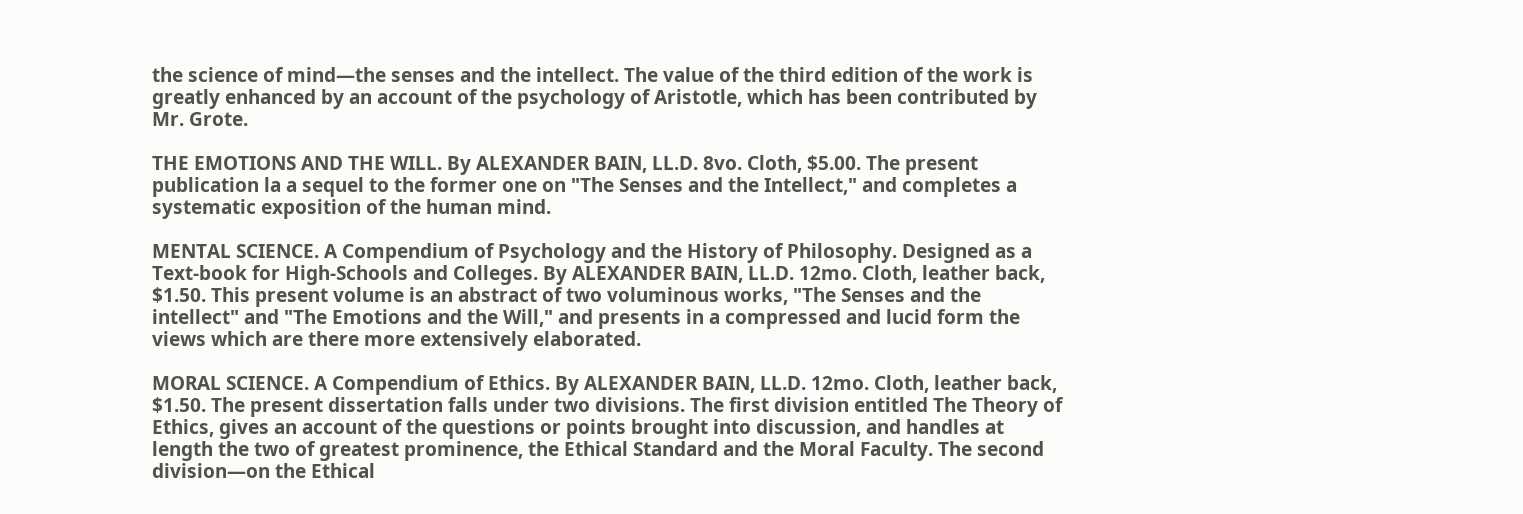the science of mind—the senses and the intellect. The value of the third edition of the work is greatly enhanced by an account of the psychology of Aristotle, which has been contributed by Mr. Grote.

THE EMOTIONS AND THE WILL. By ALEXANDER BAIN, LL.D. 8vo. Cloth, $5.00. The present publication la a sequel to the former one on "The Senses and the Intellect," and completes a systematic exposition of the human mind.

MENTAL SCIENCE. A Compendium of Psychology and the History of Philosophy. Designed as a Text-book for High-Schools and Colleges. By ALEXANDER BAIN, LL.D. 12mo. Cloth, leather back, $1.50. This present volume is an abstract of two voluminous works, "The Senses and the intellect" and "The Emotions and the Will," and presents in a compressed and lucid form the views which are there more extensively elaborated.

MORAL SCIENCE. A Compendium of Ethics. By ALEXANDER BAIN, LL.D. 12mo. Cloth, leather back, $1.50. The present dissertation falls under two divisions. The first division entitled The Theory of Ethics, gives an account of the questions or points brought into discussion, and handles at length the two of greatest prominence, the Ethical Standard and the Moral Faculty. The second division—on the Ethical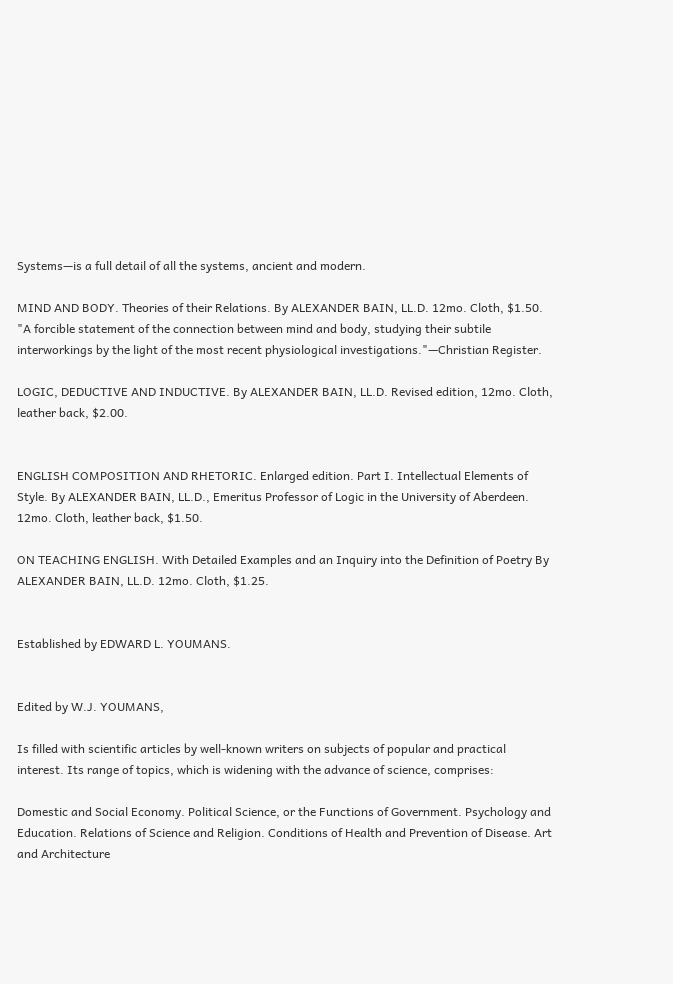Systems—is a full detail of all the systems, ancient and modern.

MIND AND BODY. Theories of their Relations. By ALEXANDER BAIN, LL.D. 12mo. Cloth, $1.50. "A forcible statement of the connection between mind and body, studying their subtile interworkings by the light of the most recent physiological investigations."—Christian Register.

LOGIC, DEDUCTIVE AND INDUCTIVE. By ALEXANDER BAIN, LL.D. Revised edition, 12mo. Cloth, leather back, $2.00.


ENGLISH COMPOSITION AND RHETORIC. Enlarged edition. Part I. Intellectual Elements of Style. By ALEXANDER BAIN, LL.D., Emeritus Professor of Logic in the University of Aberdeen. 12mo. Cloth, leather back, $1.50.

ON TEACHING ENGLISH. With Detailed Examples and an Inquiry into the Definition of Poetry By ALEXANDER BAIN, LL.D. 12mo. Cloth, $1.25.


Established by EDWARD L. YOUMANS.


Edited by W.J. YOUMANS,

Is filled with scientific articles by well-known writers on subjects of popular and practical interest. Its range of topics, which is widening with the advance of science, comprises:

Domestic and Social Economy. Political Science, or the Functions of Government. Psychology and Education. Relations of Science and Religion. Conditions of Health and Prevention of Disease. Art and Architecture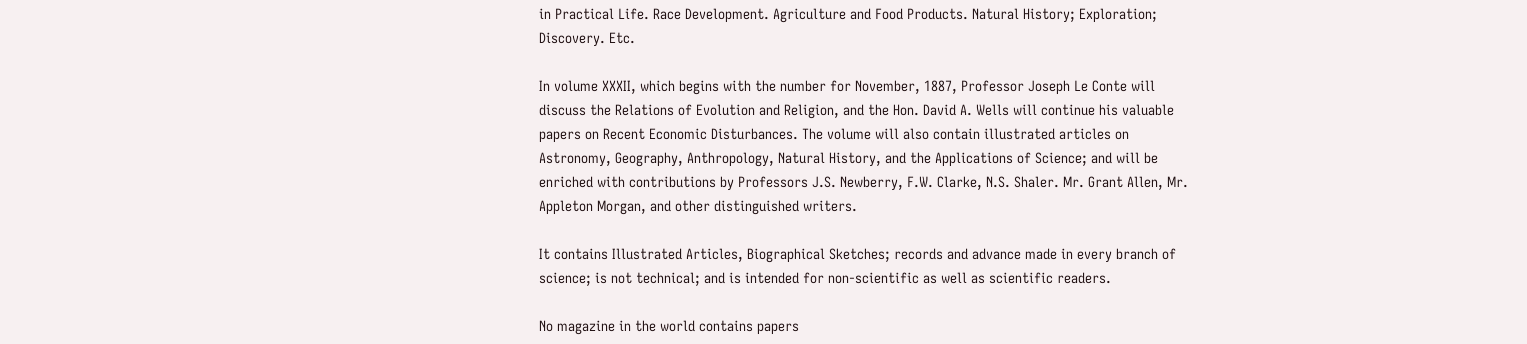in Practical Life. Race Development. Agriculture and Food Products. Natural History; Exploration; Discovery. Etc.

In volume XXXII, which begins with the number for November, 1887, Professor Joseph Le Conte will discuss the Relations of Evolution and Religion, and the Hon. David A. Wells will continue his valuable papers on Recent Economic Disturbances. The volume will also contain illustrated articles on Astronomy, Geography, Anthropology, Natural History, and the Applications of Science; and will be enriched with contributions by Professors J.S. Newberry, F.W. Clarke, N.S. Shaler. Mr. Grant Allen, Mr. Appleton Morgan, and other distinguished writers.

It contains Illustrated Articles, Biographical Sketches; records and advance made in every branch of science; is not technical; and is intended for non-scientific as well as scientific readers.

No magazine in the world contains papers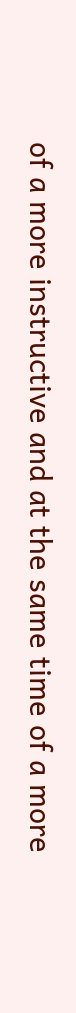of a more instructive and at the same time of a more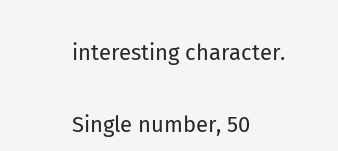interesting character.

Single number, 50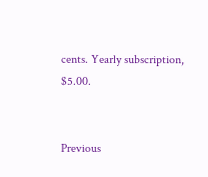cents. Yearly subscription, $5.00.


Previous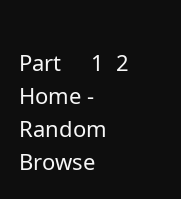Part     1  2
Home - Random Browse